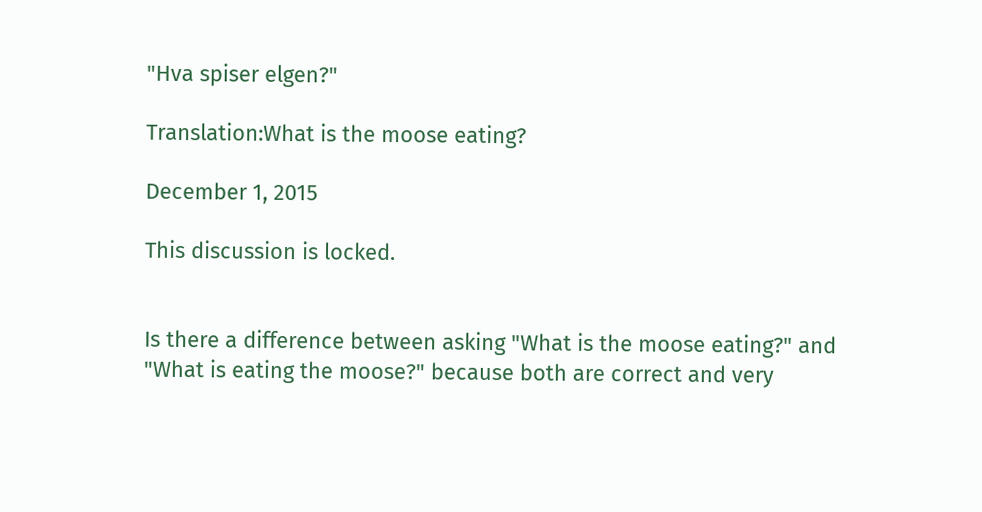"Hva spiser elgen?"

Translation:What is the moose eating?

December 1, 2015

This discussion is locked.


Is there a difference between asking "What is the moose eating?" and "What is eating the moose?" because both are correct and very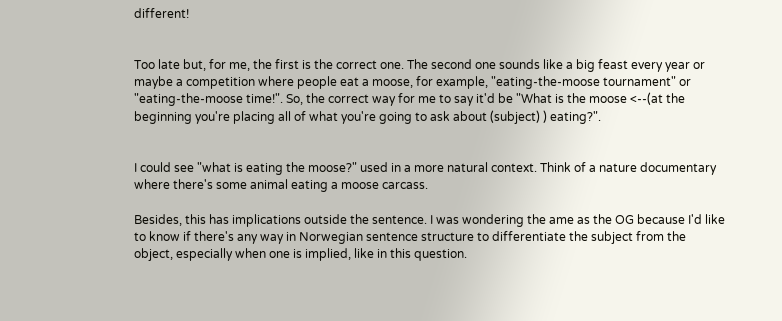different!


Too late but, for me, the first is the correct one. The second one sounds like a big feast every year or maybe a competition where people eat a moose, for example, "eating-the-moose tournament" or "eating-the-moose time!". So, the correct way for me to say it'd be "What is the moose <--(at the beginning you're placing all of what you're going to ask about (subject) ) eating?".


I could see "what is eating the moose?" used in a more natural context. Think of a nature documentary where there's some animal eating a moose carcass.

Besides, this has implications outside the sentence. I was wondering the ame as the OG because I'd like to know if there's any way in Norwegian sentence structure to differentiate the subject from the object, especially when one is implied, like in this question.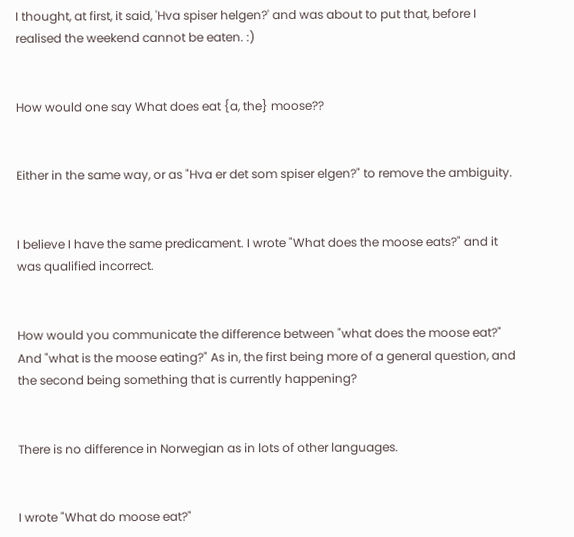I thought, at first, it said, 'Hva spiser helgen?' and was about to put that, before I realised the weekend cannot be eaten. :)


How would one say What does eat {a, the} moose??


Either in the same way, or as "Hva er det som spiser elgen?" to remove the ambiguity.


I believe I have the same predicament. I wrote "What does the moose eats?" and it was qualified incorrect.


How would you communicate the difference between "what does the moose eat?" And "what is the moose eating?" As in, the first being more of a general question, and the second being something that is currently happening?


There is no difference in Norwegian as in lots of other languages.


I wrote "What do moose eat?"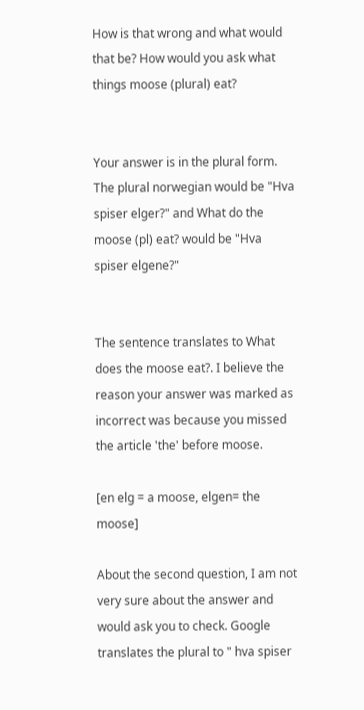How is that wrong and what would that be? How would you ask what things moose (plural) eat?


Your answer is in the plural form. The plural norwegian would be "Hva spiser elger?" and What do the moose (pl) eat? would be "Hva spiser elgene?"


The sentence translates to What does the moose eat?. I believe the reason your answer was marked as incorrect was because you missed the article 'the' before moose.

[en elg = a moose, elgen= the moose]

About the second question, I am not very sure about the answer and would ask you to check. Google translates the plural to " hva spiser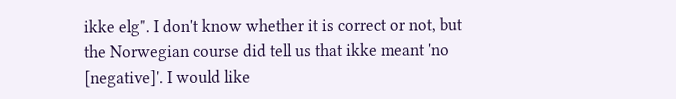ikke elg". I don't know whether it is correct or not, but the Norwegian course did tell us that ikke meant 'no [negative]'. I would like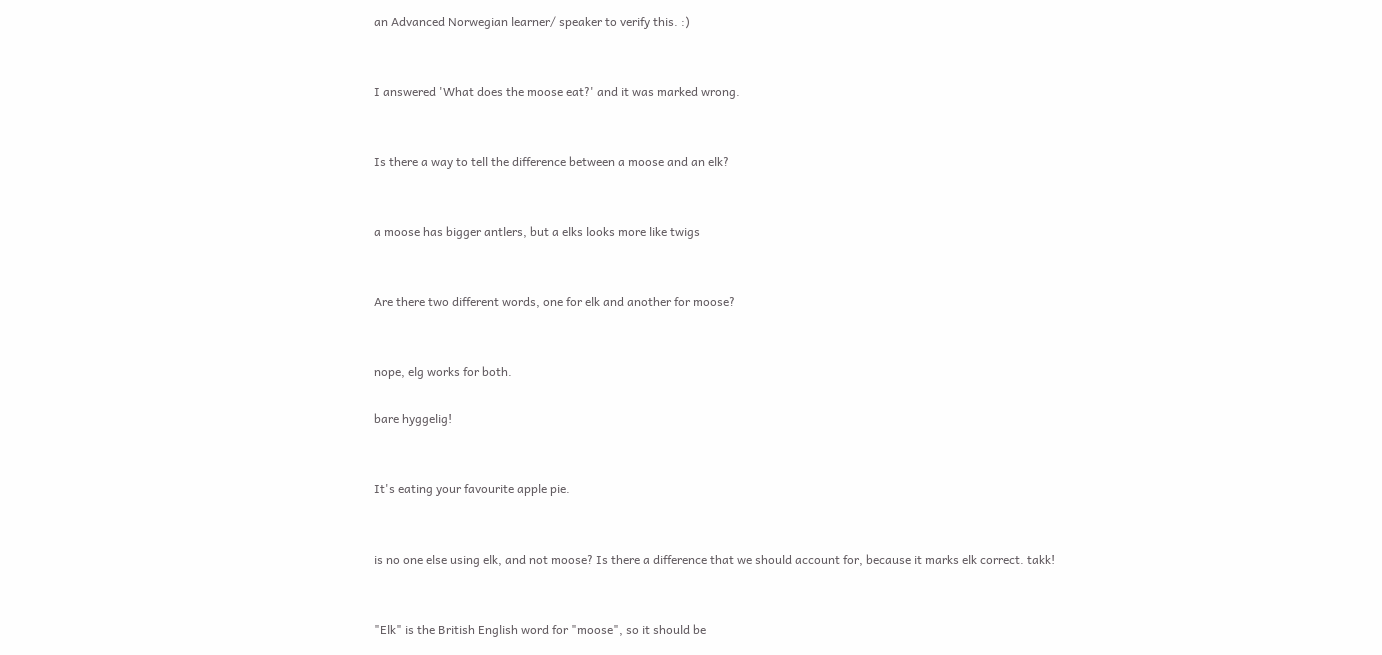an Advanced Norwegian learner/ speaker to verify this. :)


I answered 'What does the moose eat?' and it was marked wrong.


Is there a way to tell the difference between a moose and an elk?


a moose has bigger antlers, but a elks looks more like twigs


Are there two different words, one for elk and another for moose?


nope, elg works for both.

bare hyggelig!


It's eating your favourite apple pie.


is no one else using elk, and not moose? Is there a difference that we should account for, because it marks elk correct. takk!


"Elk" is the British English word for "moose", so it should be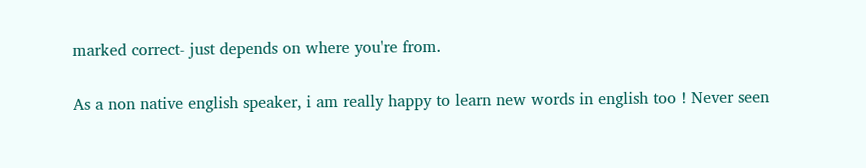marked correct- just depends on where you're from.


As a non native english speaker, i am really happy to learn new words in english too ! Never seen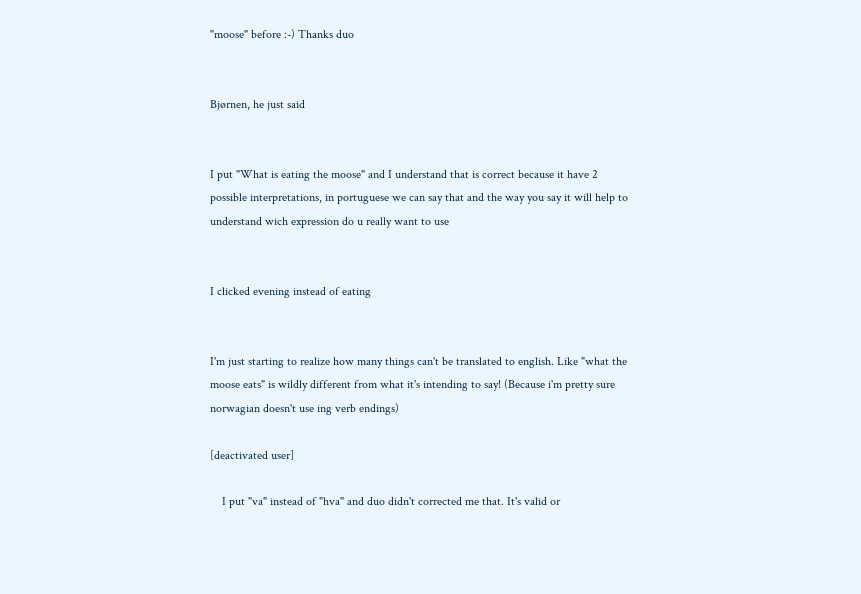"moose" before :-) Thanks duo


Bjørnen, he just said


I put "What is eating the moose" and I understand that is correct because it have 2 possible interpretations, in portuguese we can say that and the way you say it will help to understand wich expression do u really want to use


I clicked evening instead of eating


I'm just starting to realize how many things can't be translated to english. Like "what the moose eats" is wildly different from what it's intending to say! (Because i'm pretty sure norwagian doesn't use ing verb endings)

[deactivated user]

    I put "va" instead of "hva" and duo didn't corrected me that. It's valid or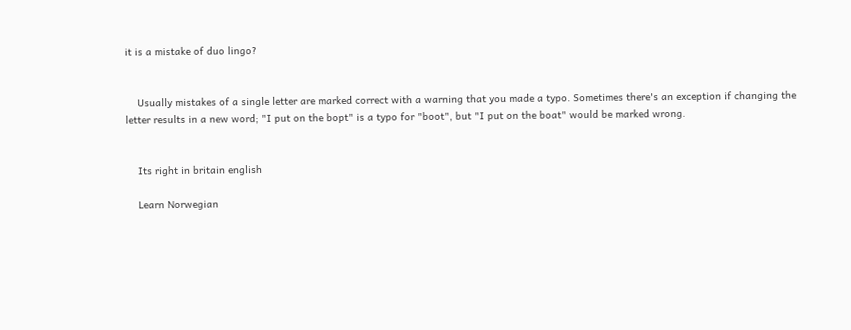it is a mistake of duo lingo?


    Usually mistakes of a single letter are marked correct with a warning that you made a typo. Sometimes there's an exception if changing the letter results in a new word; "I put on the bopt" is a typo for "boot", but "I put on the boat" would be marked wrong.


    Its right in britain english

    Learn Norwegian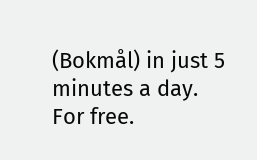(Bokmål) in just 5 minutes a day. For free.